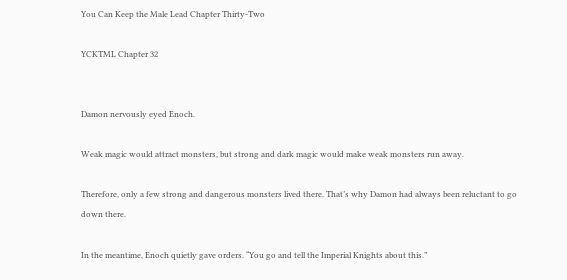You Can Keep the Male Lead Chapter Thirty-Two

YCKTML Chapter 32


Damon nervously eyed Enoch.

Weak magic would attract monsters, but strong and dark magic would make weak monsters run away.

Therefore, only a few strong and dangerous monsters lived there. That’s why Damon had always been reluctant to go down there.

In the meantime, Enoch quietly gave orders. “You go and tell the Imperial Knights about this.”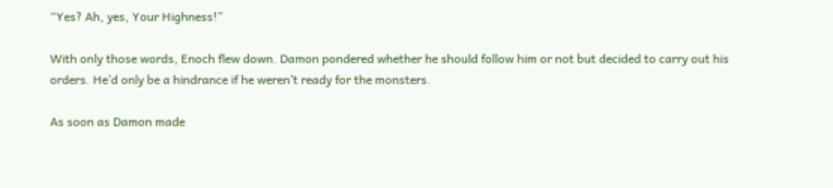“Yes? Ah, yes, Your Highness!”

With only those words, Enoch flew down. Damon pondered whether he should follow him or not but decided to carry out his orders. He’d only be a hindrance if he weren’t ready for the monsters.

As soon as Damon made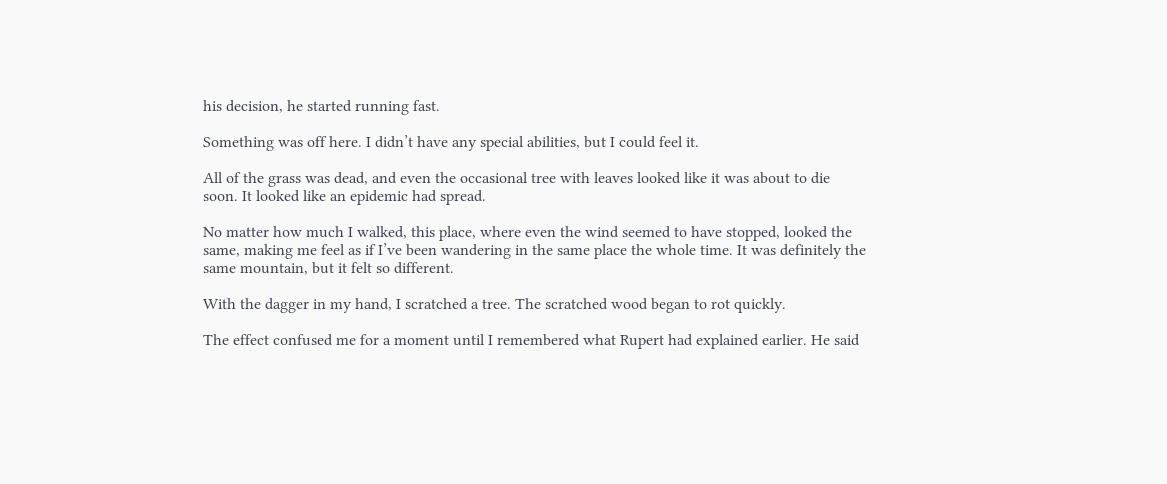his decision, he started running fast.

Something was off here. I didn’t have any special abilities, but I could feel it.

All of the grass was dead, and even the occasional tree with leaves looked like it was about to die soon. It looked like an epidemic had spread.

No matter how much I walked, this place, where even the wind seemed to have stopped, looked the same, making me feel as if I’ve been wandering in the same place the whole time. It was definitely the same mountain, but it felt so different.

With the dagger in my hand, I scratched a tree. The scratched wood began to rot quickly.

The effect confused me for a moment until I remembered what Rupert had explained earlier. He said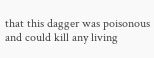that this dagger was poisonous and could kill any living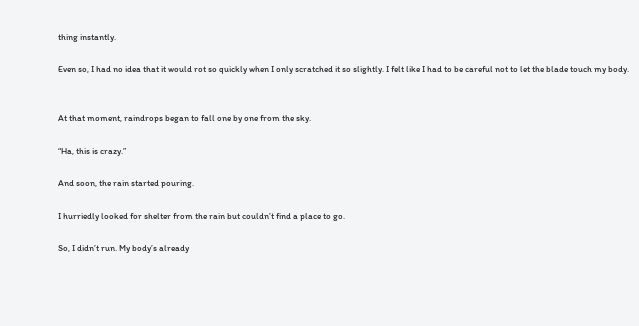thing instantly.

Even so, I had no idea that it would rot so quickly when I only scratched it so slightly. I felt like I had to be careful not to let the blade touch my body.


At that moment, raindrops began to fall one by one from the sky.

“Ha, this is crazy.”

And soon, the rain started pouring.

I hurriedly looked for shelter from the rain but couldn’t find a place to go.

So, I didn’t run. My body’s already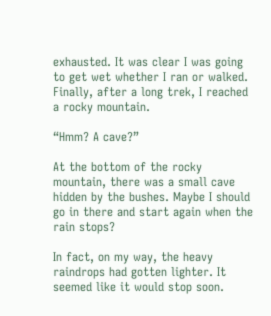exhausted. It was clear I was going to get wet whether I ran or walked. Finally, after a long trek, I reached a rocky mountain.

“Hmm? A cave?”

At the bottom of the rocky mountain, there was a small cave hidden by the bushes. Maybe I should go in there and start again when the rain stops?

In fact, on my way, the heavy raindrops had gotten lighter. It seemed like it would stop soon.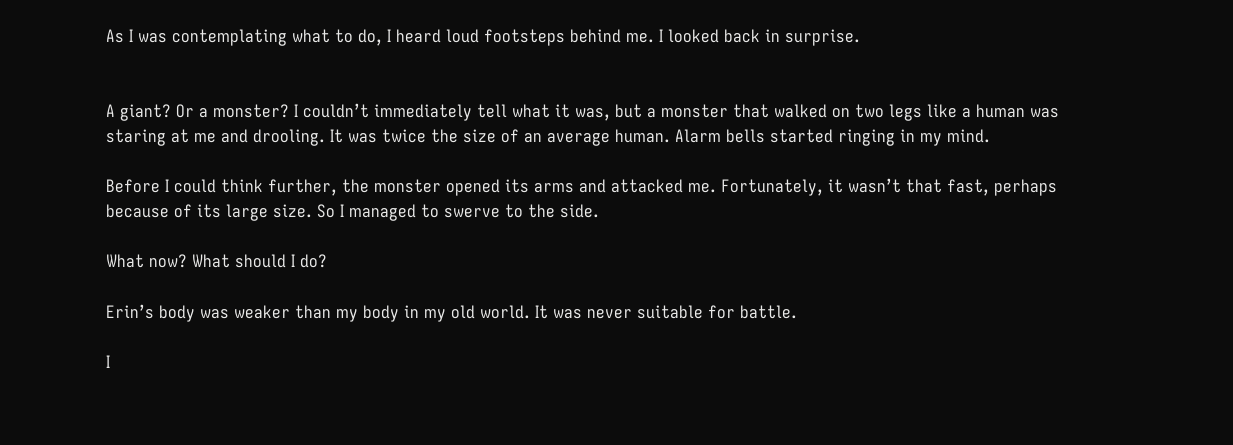As I was contemplating what to do, I heard loud footsteps behind me. I looked back in surprise.


A giant? Or a monster? I couldn’t immediately tell what it was, but a monster that walked on two legs like a human was staring at me and drooling. It was twice the size of an average human. Alarm bells started ringing in my mind.

Before I could think further, the monster opened its arms and attacked me. Fortunately, it wasn’t that fast, perhaps because of its large size. So I managed to swerve to the side.

What now? What should I do?

Erin’s body was weaker than my body in my old world. It was never suitable for battle.

I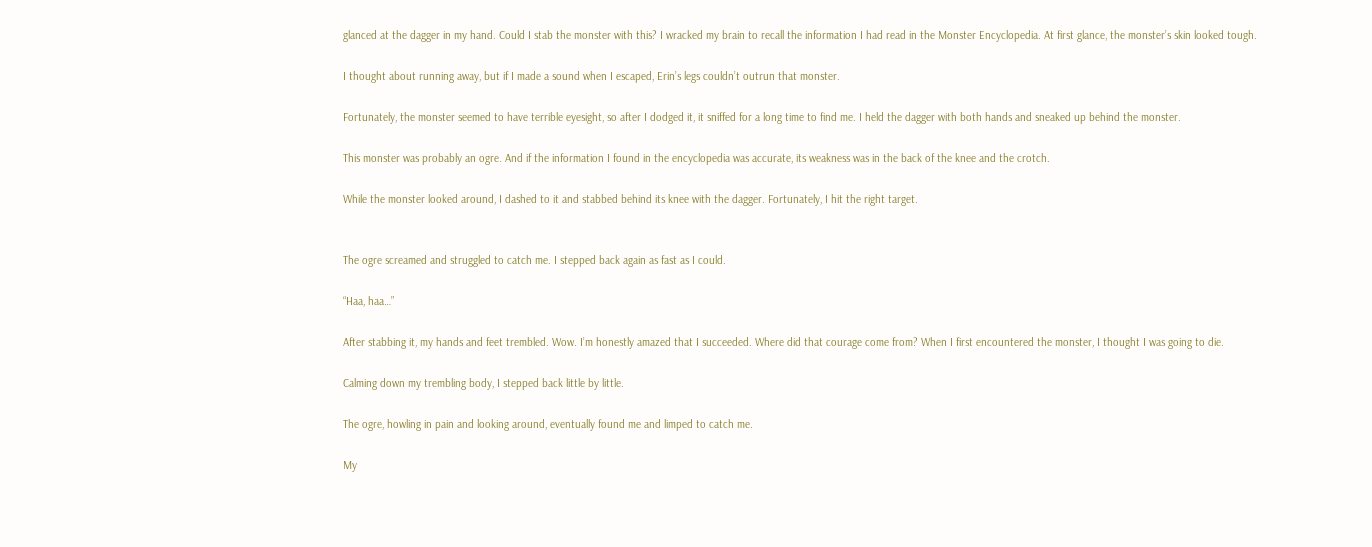glanced at the dagger in my hand. Could I stab the monster with this? I wracked my brain to recall the information I had read in the Monster Encyclopedia. At first glance, the monster’s skin looked tough.

I thought about running away, but if I made a sound when I escaped, Erin’s legs couldn’t outrun that monster.

Fortunately, the monster seemed to have terrible eyesight, so after I dodged it, it sniffed for a long time to find me. I held the dagger with both hands and sneaked up behind the monster.

This monster was probably an ogre. And if the information I found in the encyclopedia was accurate, its weakness was in the back of the knee and the crotch.

While the monster looked around, I dashed to it and stabbed behind its knee with the dagger. Fortunately, I hit the right target.


The ogre screamed and struggled to catch me. I stepped back again as fast as I could.

“Haa, haa…”

After stabbing it, my hands and feet trembled. Wow. I’m honestly amazed that I succeeded. Where did that courage come from? When I first encountered the monster, I thought I was going to die.

Calming down my trembling body, I stepped back little by little.

The ogre, howling in pain and looking around, eventually found me and limped to catch me.

My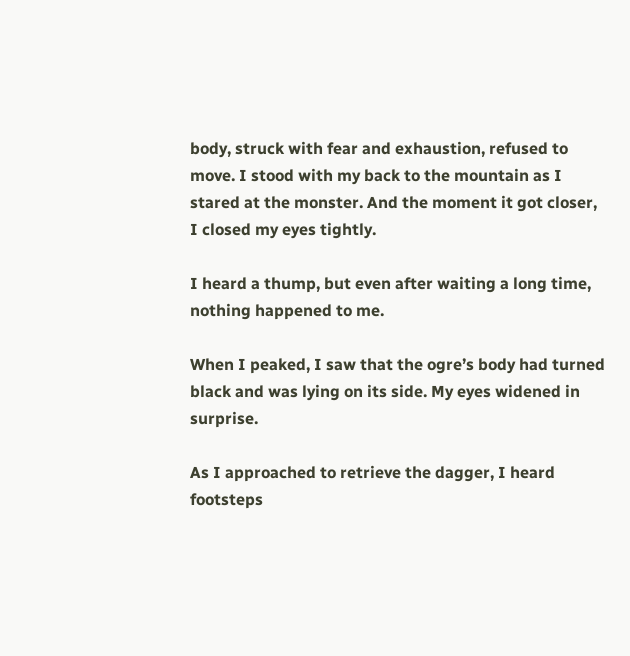body, struck with fear and exhaustion, refused to move. I stood with my back to the mountain as I stared at the monster. And the moment it got closer, I closed my eyes tightly.

I heard a thump, but even after waiting a long time, nothing happened to me.

When I peaked, I saw that the ogre’s body had turned black and was lying on its side. My eyes widened in surprise.

As I approached to retrieve the dagger, I heard footsteps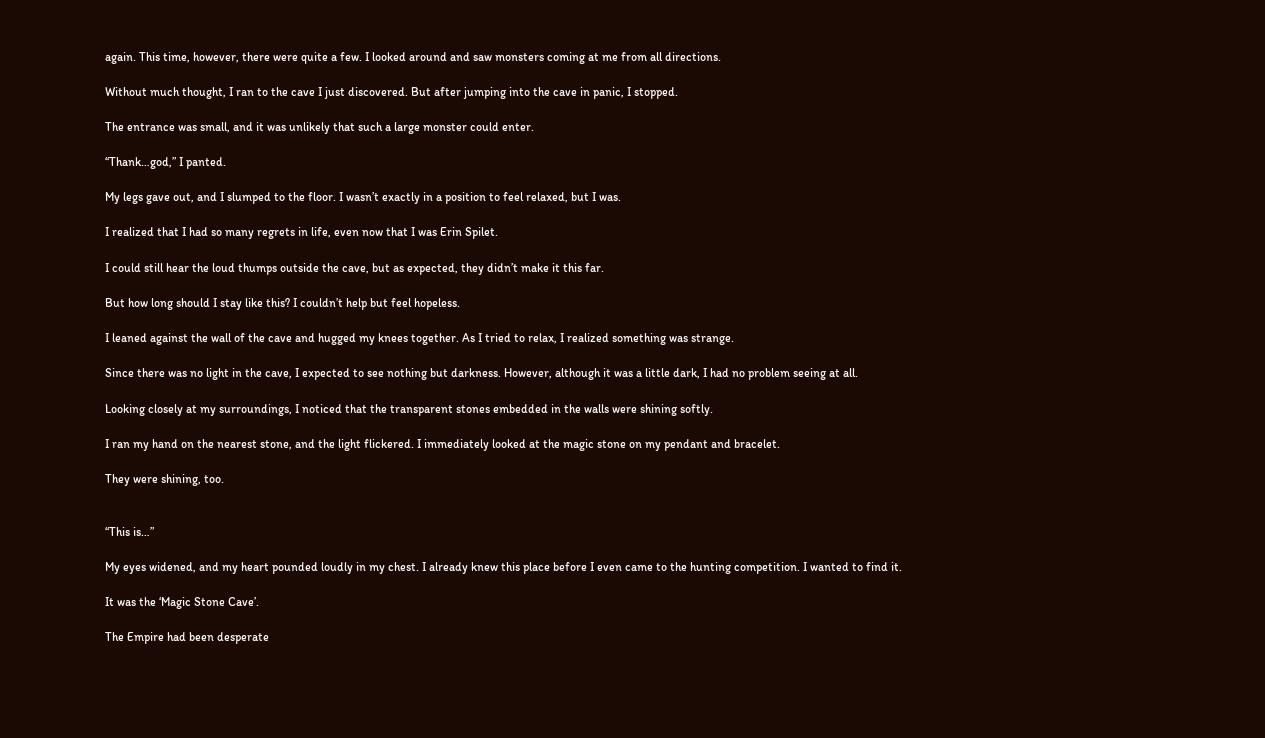again. This time, however, there were quite a few. I looked around and saw monsters coming at me from all directions.

Without much thought, I ran to the cave I just discovered. But after jumping into the cave in panic, I stopped.

The entrance was small, and it was unlikely that such a large monster could enter.

“Thank…god,” I panted.

My legs gave out, and I slumped to the floor. I wasn’t exactly in a position to feel relaxed, but I was.

I realized that I had so many regrets in life, even now that I was Erin Spilet.

I could still hear the loud thumps outside the cave, but as expected, they didn’t make it this far.

But how long should I stay like this? I couldn’t help but feel hopeless.

I leaned against the wall of the cave and hugged my knees together. As I tried to relax, I realized something was strange.

Since there was no light in the cave, I expected to see nothing but darkness. However, although it was a little dark, I had no problem seeing at all.

Looking closely at my surroundings, I noticed that the transparent stones embedded in the walls were shining softly.

I ran my hand on the nearest stone, and the light flickered. I immediately looked at the magic stone on my pendant and bracelet.

They were shining, too.


“This is…”

My eyes widened, and my heart pounded loudly in my chest. I already knew this place before I even came to the hunting competition. I wanted to find it.

It was the ‘Magic Stone Cave’.

The Empire had been desperate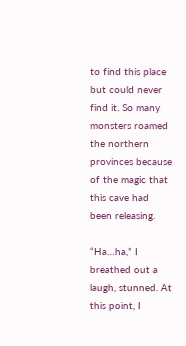to find this place but could never find it. So many monsters roamed the northern provinces because of the magic that this cave had been releasing.

“Ha…ha,” I breathed out a laugh, stunned. At this point, I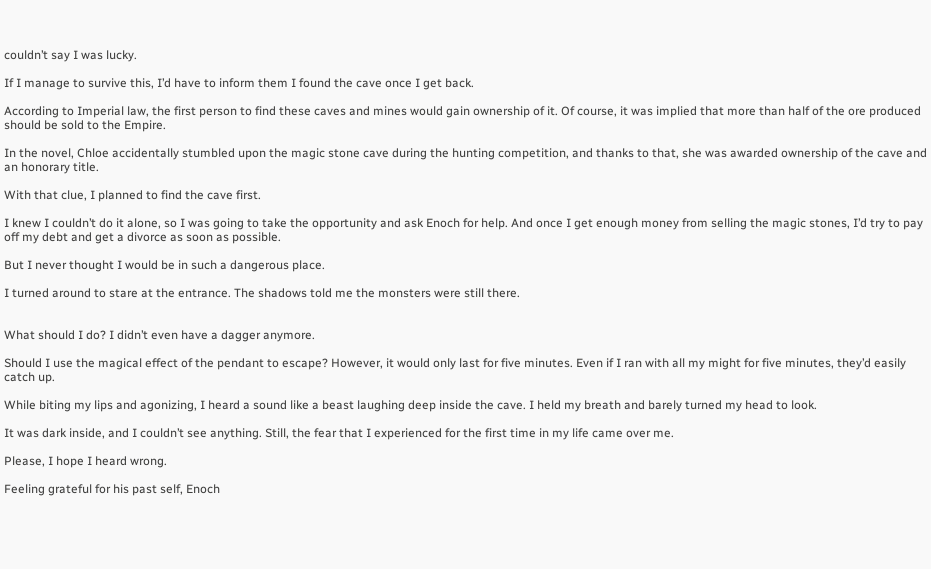couldn’t say I was lucky.

If I manage to survive this, I’d have to inform them I found the cave once I get back.

According to Imperial law, the first person to find these caves and mines would gain ownership of it. Of course, it was implied that more than half of the ore produced should be sold to the Empire.

In the novel, Chloe accidentally stumbled upon the magic stone cave during the hunting competition, and thanks to that, she was awarded ownership of the cave and an honorary title.

With that clue, I planned to find the cave first.

I knew I couldn’t do it alone, so I was going to take the opportunity and ask Enoch for help. And once I get enough money from selling the magic stones, I’d try to pay off my debt and get a divorce as soon as possible.

But I never thought I would be in such a dangerous place.

I turned around to stare at the entrance. The shadows told me the monsters were still there.


What should I do? I didn’t even have a dagger anymore.

Should I use the magical effect of the pendant to escape? However, it would only last for five minutes. Even if I ran with all my might for five minutes, they’d easily catch up.

While biting my lips and agonizing, I heard a sound like a beast laughing deep inside the cave. I held my breath and barely turned my head to look.

It was dark inside, and I couldn’t see anything. Still, the fear that I experienced for the first time in my life came over me.

Please, I hope I heard wrong.

Feeling grateful for his past self, Enoch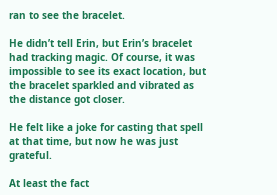ran to see the bracelet.

He didn’t tell Erin, but Erin’s bracelet had tracking magic. Of course, it was impossible to see its exact location, but the bracelet sparkled and vibrated as the distance got closer.

He felt like a joke for casting that spell at that time, but now he was just grateful.

At least the fact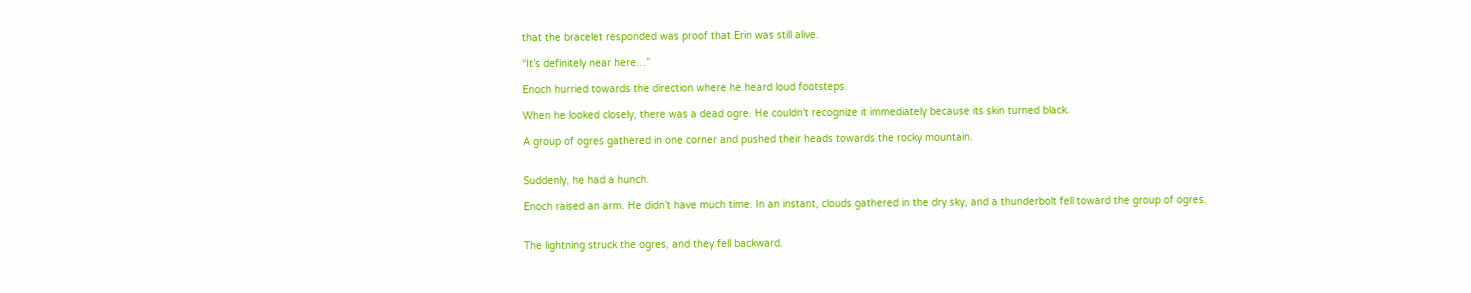that the bracelet responded was proof that Erin was still alive.

“It’s definitely near here…”

Enoch hurried towards the direction where he heard loud footsteps.

When he looked closely, there was a dead ogre. He couldn’t recognize it immediately because its skin turned black.

A group of ogres gathered in one corner and pushed their heads towards the rocky mountain.


Suddenly, he had a hunch.

Enoch raised an arm. He didn’t have much time. In an instant, clouds gathered in the dry sky, and a thunderbolt fell toward the group of ogres.


The lightning struck the ogres, and they fell backward.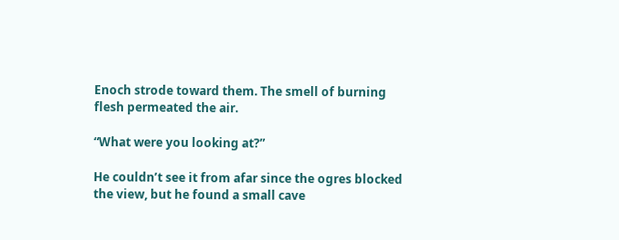Enoch strode toward them. The smell of burning flesh permeated the air.

“What were you looking at?”

He couldn’t see it from afar since the ogres blocked the view, but he found a small cave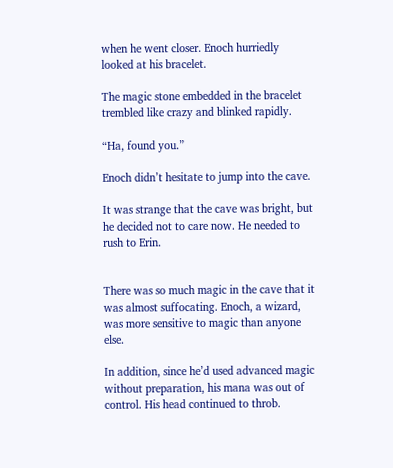when he went closer. Enoch hurriedly looked at his bracelet.

The magic stone embedded in the bracelet trembled like crazy and blinked rapidly.

“Ha, found you.”

Enoch didn’t hesitate to jump into the cave.

It was strange that the cave was bright, but he decided not to care now. He needed to rush to Erin.


There was so much magic in the cave that it was almost suffocating. Enoch, a wizard, was more sensitive to magic than anyone else.

In addition, since he’d used advanced magic without preparation, his mana was out of control. His head continued to throb.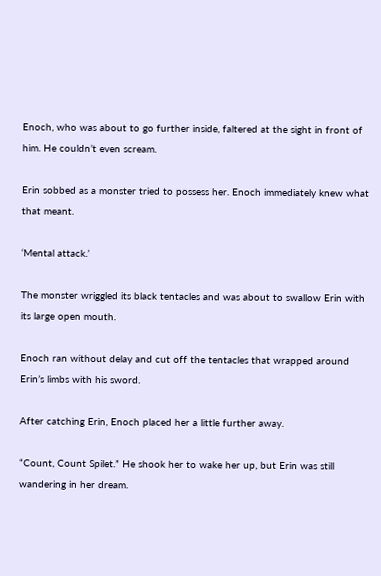Enoch, who was about to go further inside, faltered at the sight in front of him. He couldn’t even scream.

Erin sobbed as a monster tried to possess her. Enoch immediately knew what that meant.

‘Mental attack.’

The monster wriggled its black tentacles and was about to swallow Erin with its large open mouth.

Enoch ran without delay and cut off the tentacles that wrapped around Erin’s limbs with his sword.

After catching Erin, Enoch placed her a little further away.

“Count, Count Spilet.” He shook her to wake her up, but Erin was still wandering in her dream.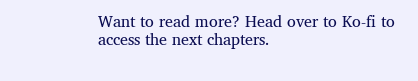Want to read more? Head over to Ko-fi to access the next chapters.